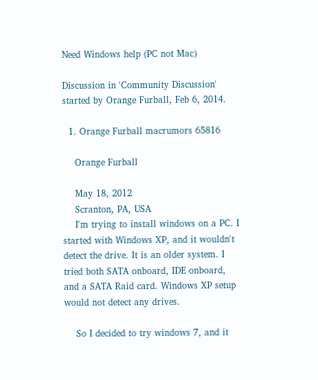Need Windows help (PC not Mac)

Discussion in 'Community Discussion' started by Orange Furball, Feb 6, 2014.

  1. Orange Furball macrumors 65816

    Orange Furball

    May 18, 2012
    Scranton, PA, USA
    I'm trying to install windows on a PC. I started with Windows XP, and it wouldn't detect the drive. It is an older system. I tried both SATA onboard, IDE onboard, and a SATA Raid card. Windows XP setup would not detect any drives.

    So I decided to try windows 7, and it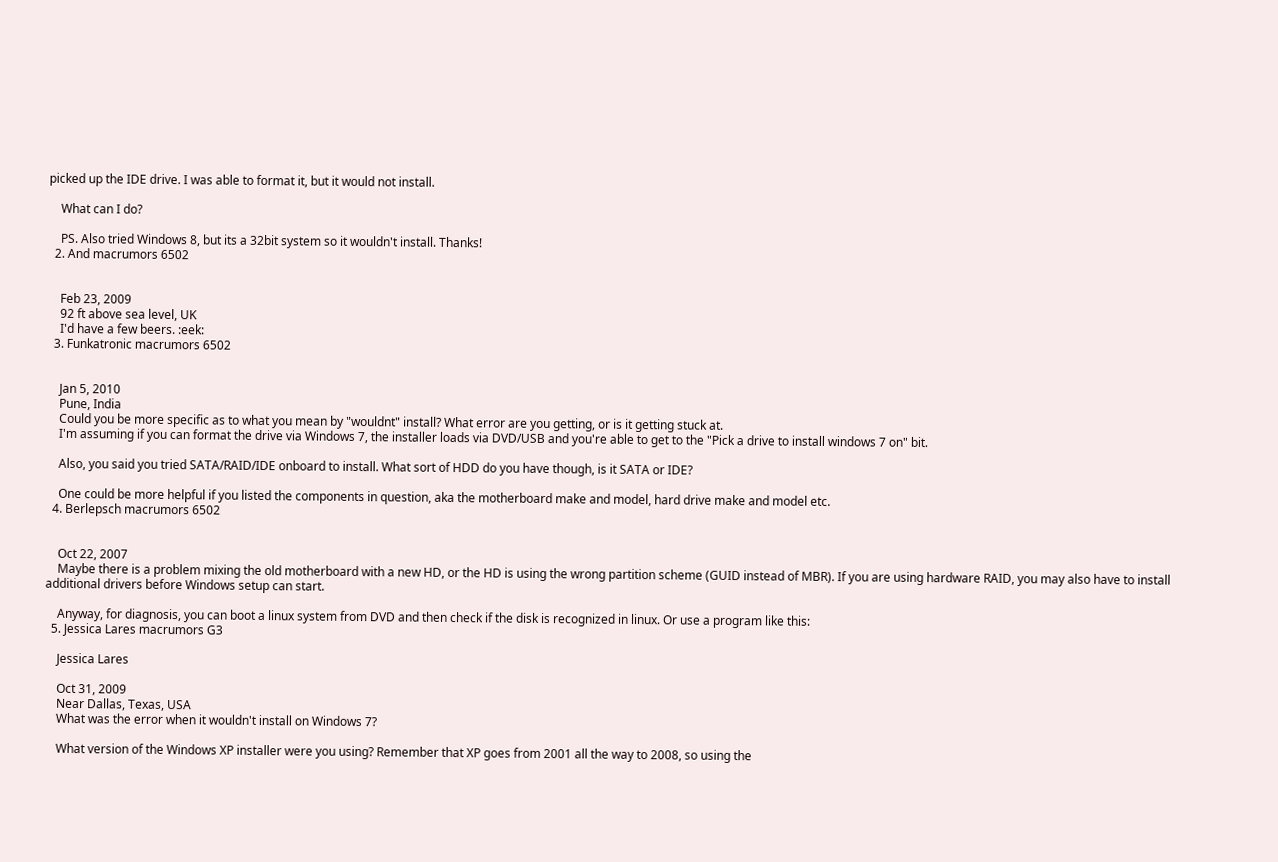picked up the IDE drive. I was able to format it, but it would not install.

    What can I do?

    PS. Also tried Windows 8, but its a 32bit system so it wouldn't install. Thanks!
  2. And macrumors 6502


    Feb 23, 2009
    92 ft above sea level, UK
    I'd have a few beers. :eek:
  3. Funkatronic macrumors 6502


    Jan 5, 2010
    Pune, India
    Could you be more specific as to what you mean by "wouldnt" install? What error are you getting, or is it getting stuck at.
    I'm assuming if you can format the drive via Windows 7, the installer loads via DVD/USB and you're able to get to the "Pick a drive to install windows 7 on" bit.

    Also, you said you tried SATA/RAID/IDE onboard to install. What sort of HDD do you have though, is it SATA or IDE?

    One could be more helpful if you listed the components in question, aka the motherboard make and model, hard drive make and model etc.
  4. Berlepsch macrumors 6502


    Oct 22, 2007
    Maybe there is a problem mixing the old motherboard with a new HD, or the HD is using the wrong partition scheme (GUID instead of MBR). If you are using hardware RAID, you may also have to install additional drivers before Windows setup can start.

    Anyway, for diagnosis, you can boot a linux system from DVD and then check if the disk is recognized in linux. Or use a program like this:
  5. Jessica Lares macrumors G3

    Jessica Lares

    Oct 31, 2009
    Near Dallas, Texas, USA
    What was the error when it wouldn't install on Windows 7?

    What version of the Windows XP installer were you using? Remember that XP goes from 2001 all the way to 2008, so using the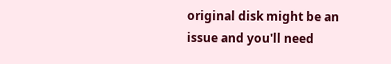original disk might be an issue and you'll need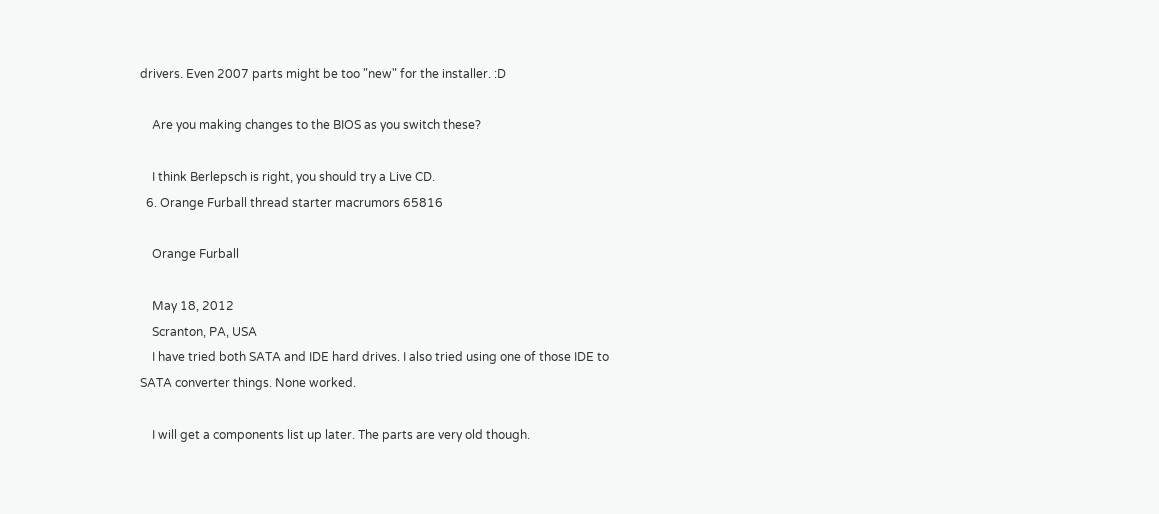drivers. Even 2007 parts might be too "new" for the installer. :D

    Are you making changes to the BIOS as you switch these?

    I think Berlepsch is right, you should try a Live CD.
  6. Orange Furball thread starter macrumors 65816

    Orange Furball

    May 18, 2012
    Scranton, PA, USA
    I have tried both SATA and IDE hard drives. I also tried using one of those IDE to SATA converter things. None worked.

    I will get a components list up later. The parts are very old though.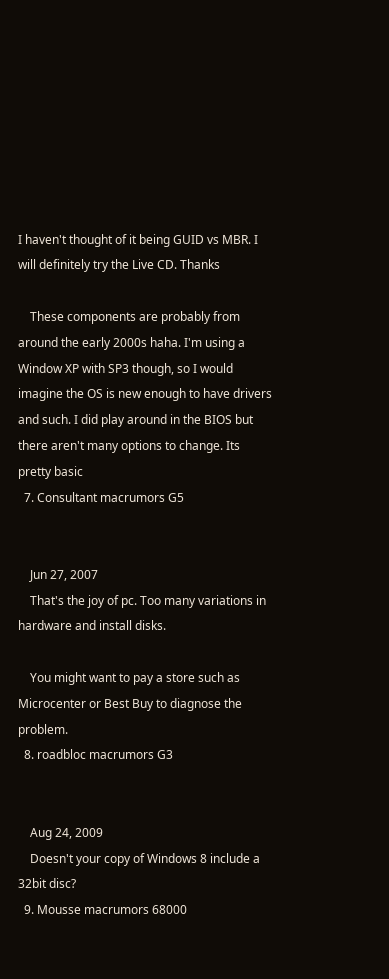I haven't thought of it being GUID vs MBR. I will definitely try the Live CD. Thanks

    These components are probably from around the early 2000s haha. I'm using a Window XP with SP3 though, so I would imagine the OS is new enough to have drivers and such. I did play around in the BIOS but there aren't many options to change. Its pretty basic
  7. Consultant macrumors G5


    Jun 27, 2007
    That's the joy of pc. Too many variations in hardware and install disks.

    You might want to pay a store such as Microcenter or Best Buy to diagnose the problem.
  8. roadbloc macrumors G3


    Aug 24, 2009
    Doesn't your copy of Windows 8 include a 32bit disc?
  9. Mousse macrumors 68000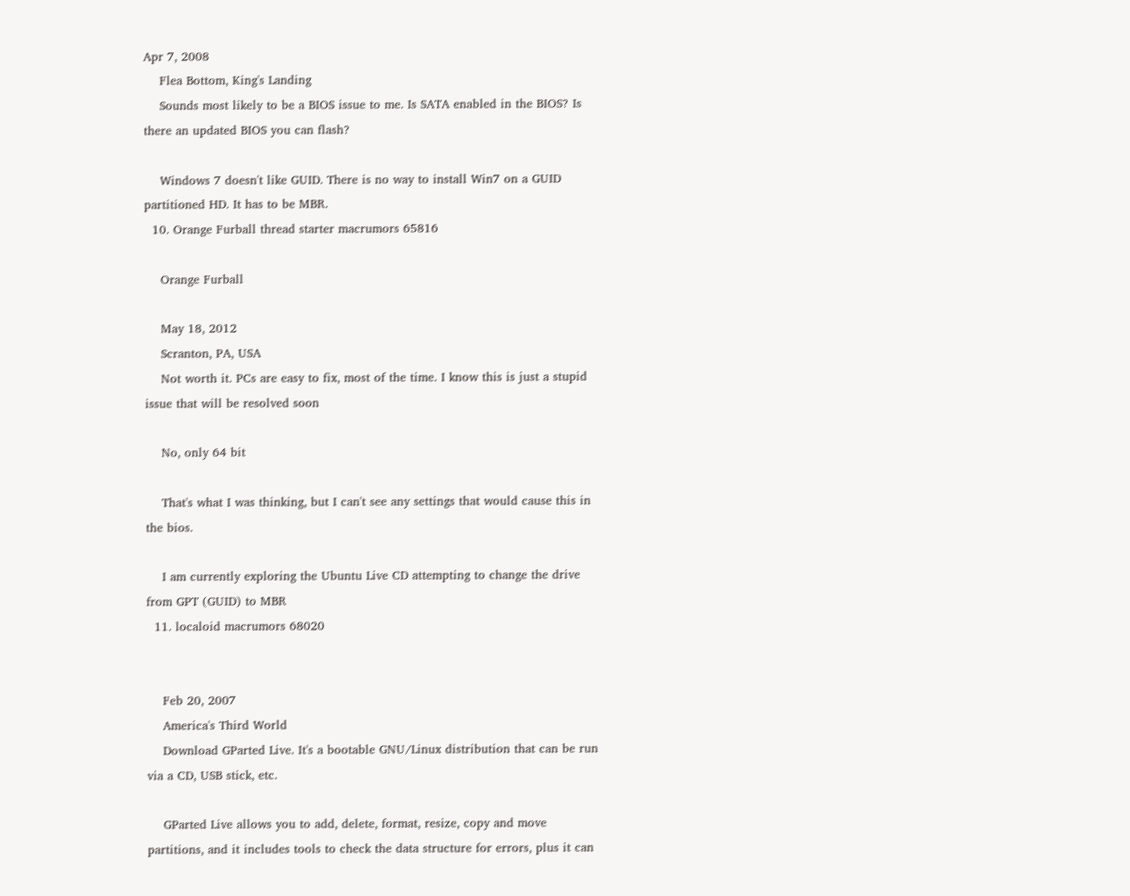Apr 7, 2008
    Flea Bottom, King's Landing
    Sounds most likely to be a BIOS issue to me. Is SATA enabled in the BIOS? Is there an updated BIOS you can flash?

    Windows 7 doesn't like GUID. There is no way to install Win7 on a GUID partitioned HD. It has to be MBR.
  10. Orange Furball thread starter macrumors 65816

    Orange Furball

    May 18, 2012
    Scranton, PA, USA
    Not worth it. PCs are easy to fix, most of the time. I know this is just a stupid issue that will be resolved soon

    No, only 64 bit

    That's what I was thinking, but I can't see any settings that would cause this in the bios.

    I am currently exploring the Ubuntu Live CD attempting to change the drive from GPT (GUID) to MBR
  11. localoid macrumors 68020


    Feb 20, 2007
    America's Third World
    Download GParted Live. It's a bootable GNU/Linux distribution that can be run via a CD, USB stick, etc.

    GParted Live allows you to add, delete, format, resize, copy and move partitions, and it includes tools to check the data structure for errors, plus it can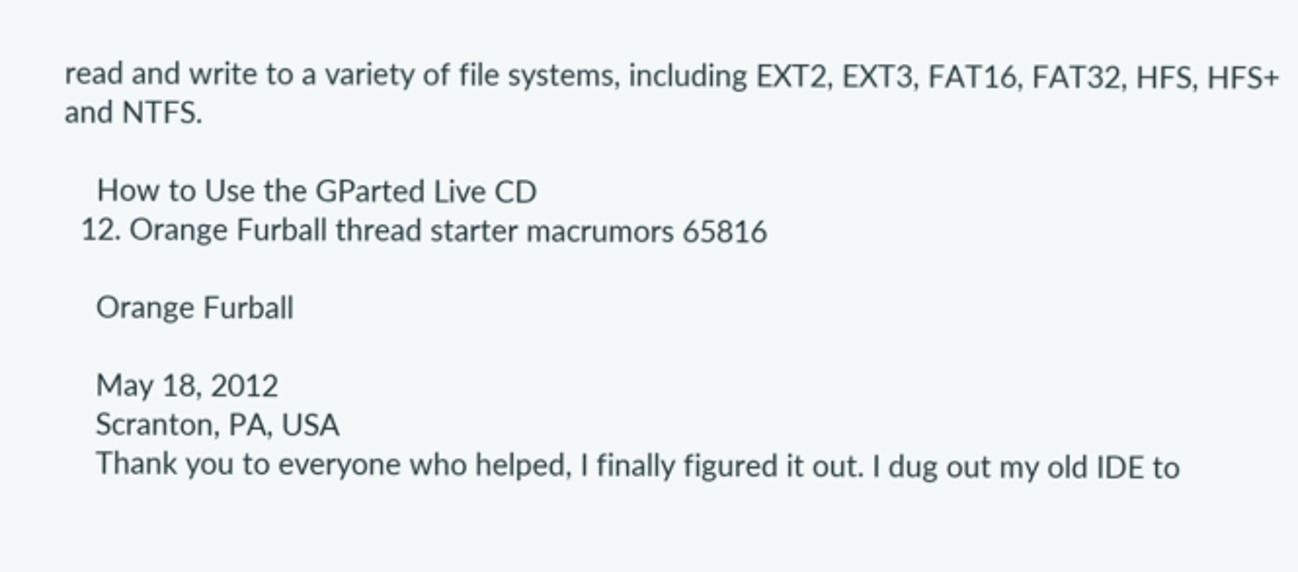read and write to a variety of file systems, including EXT2, EXT3, FAT16, FAT32, HFS, HFS+ and NTFS.

    How to Use the GParted Live CD
  12. Orange Furball thread starter macrumors 65816

    Orange Furball

    May 18, 2012
    Scranton, PA, USA
    Thank you to everyone who helped, I finally figured it out. I dug out my old IDE to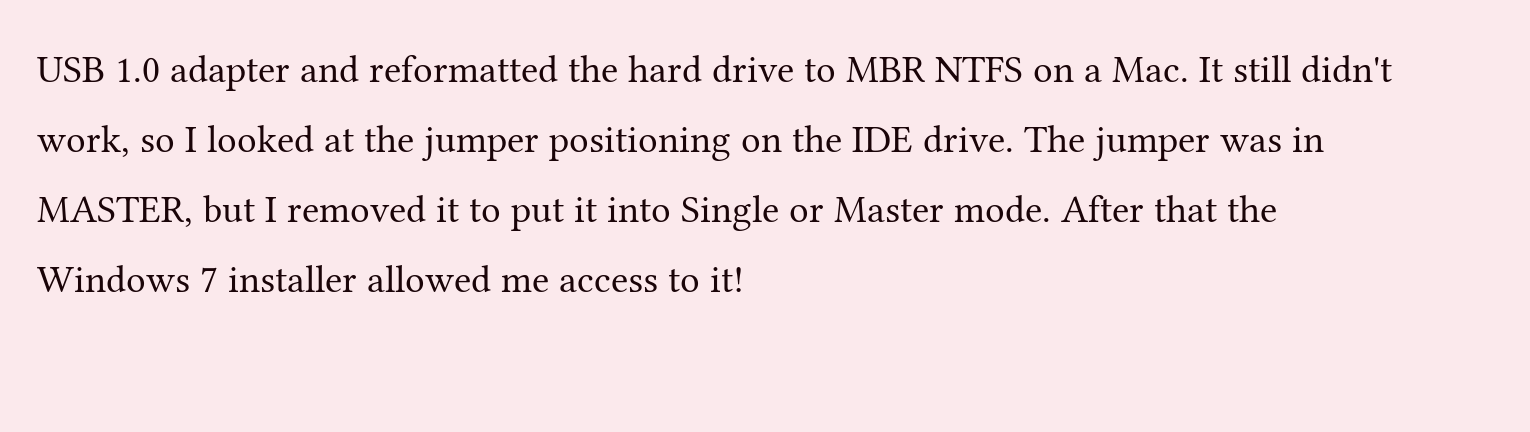USB 1.0 adapter and reformatted the hard drive to MBR NTFS on a Mac. It still didn't work, so I looked at the jumper positioning on the IDE drive. The jumper was in MASTER, but I removed it to put it into Single or Master mode. After that the Windows 7 installer allowed me access to it!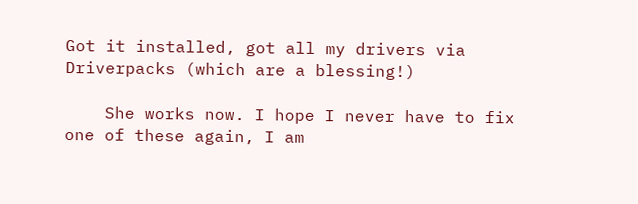Got it installed, got all my drivers via Driverpacks (which are a blessing!)

    She works now. I hope I never have to fix one of these again, I am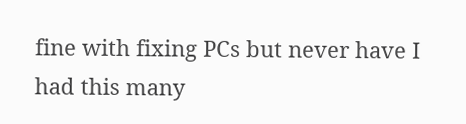fine with fixing PCs but never have I had this many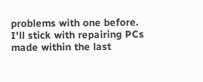problems with one before. I'll stick with repairing PCs made within the last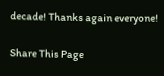decade! Thanks again everyone!

Share This Page